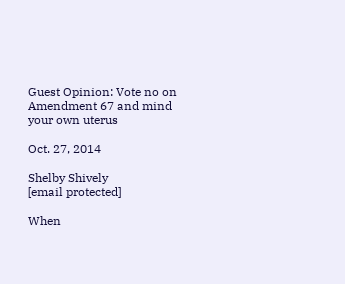Guest Opinion: Vote no on Amendment 67 and mind your own uterus

Oct. 27, 2014

Shelby Shively
[email protected]

When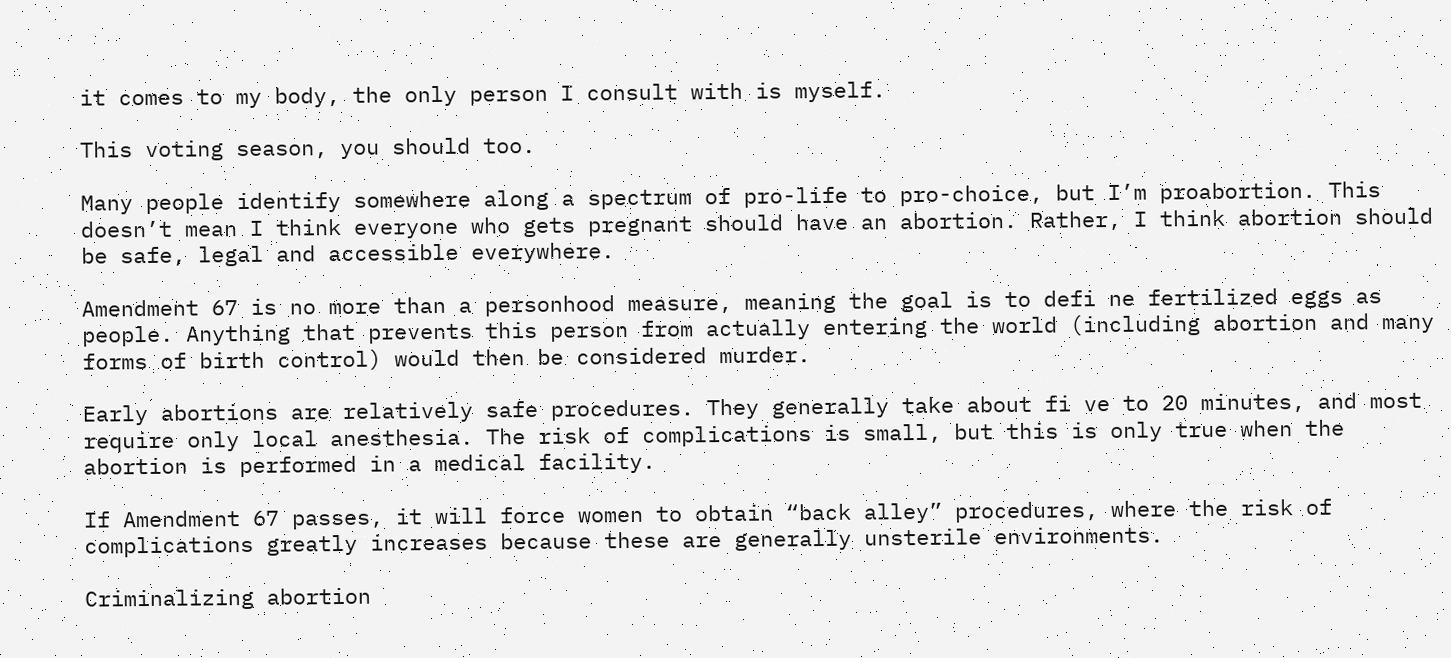it comes to my body, the only person I consult with is myself.

This voting season, you should too.

Many people identify somewhere along a spectrum of pro-life to pro-choice, but I’m proabortion. This doesn’t mean I think everyone who gets pregnant should have an abortion. Rather, I think abortion should be safe, legal and accessible everywhere.

Amendment 67 is no more than a personhood measure, meaning the goal is to defi ne fertilized eggs as people. Anything that prevents this person from actually entering the world (including abortion and many forms of birth control) would then be considered murder.

Early abortions are relatively safe procedures. They generally take about fi ve to 20 minutes, and most require only local anesthesia. The risk of complications is small, but this is only true when the abortion is performed in a medical facility.

If Amendment 67 passes, it will force women to obtain “back alley” procedures, where the risk of complications greatly increases because these are generally unsterile environments.

Criminalizing abortion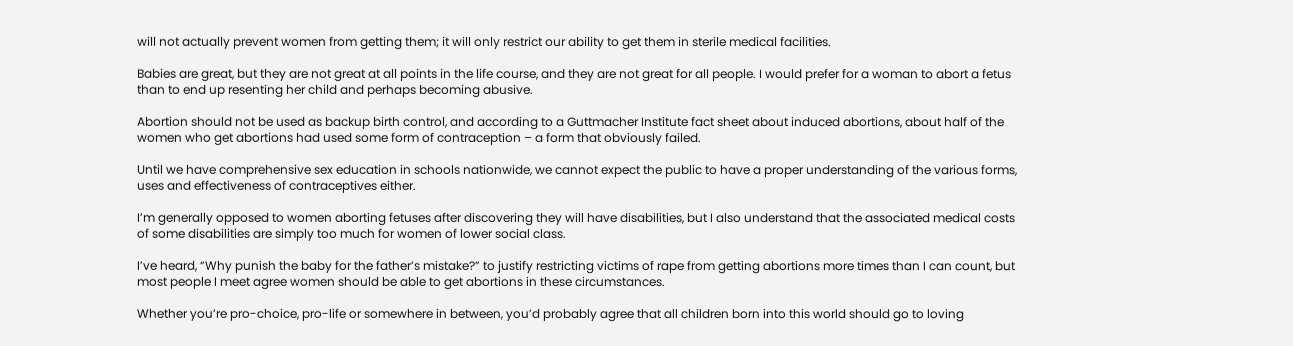will not actually prevent women from getting them; it will only restrict our ability to get them in sterile medical facilities.

Babies are great, but they are not great at all points in the life course, and they are not great for all people. I would prefer for a woman to abort a fetus than to end up resenting her child and perhaps becoming abusive.

Abortion should not be used as backup birth control, and according to a Guttmacher Institute fact sheet about induced abortions, about half of the women who get abortions had used some form of contraception – a form that obviously failed.

Until we have comprehensive sex education in schools nationwide, we cannot expect the public to have a proper understanding of the various forms, uses and effectiveness of contraceptives either.

I’m generally opposed to women aborting fetuses after discovering they will have disabilities, but I also understand that the associated medical costs of some disabilities are simply too much for women of lower social class.

I’ve heard, “Why punish the baby for the father’s mistake?” to justify restricting victims of rape from getting abortions more times than I can count, but most people I meet agree women should be able to get abortions in these circumstances.

Whether you’re pro-choice, pro-life or somewhere in between, you’d probably agree that all children born into this world should go to loving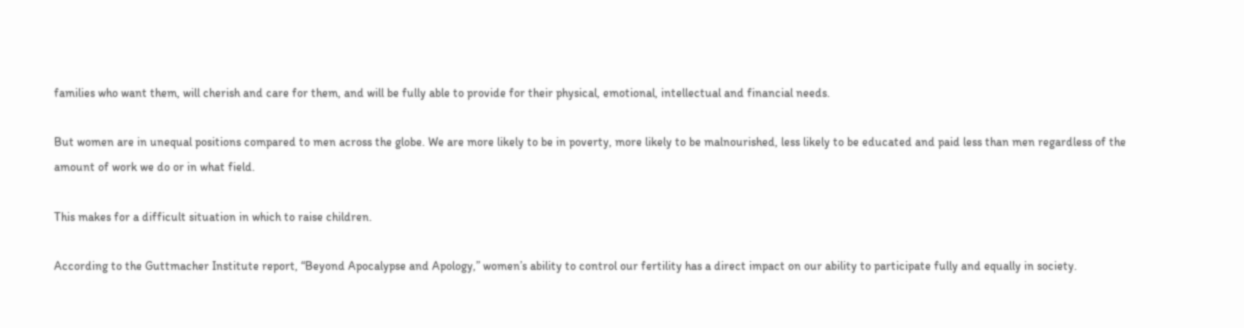families who want them, will cherish and care for them, and will be fully able to provide for their physical, emotional, intellectual and financial needs.

But women are in unequal positions compared to men across the globe. We are more likely to be in poverty, more likely to be malnourished, less likely to be educated and paid less than men regardless of the amount of work we do or in what field.

This makes for a difficult situation in which to raise children.

According to the Guttmacher Institute report, “Beyond Apocalypse and Apology,” women’s ability to control our fertility has a direct impact on our ability to participate fully and equally in society.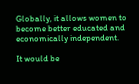Globally, it allows women to become better educated and economically independent.

It would be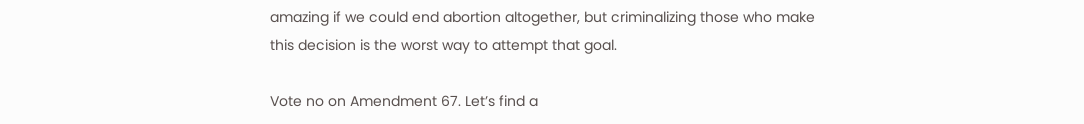amazing if we could end abortion altogether, but criminalizing those who make this decision is the worst way to attempt that goal.

Vote no on Amendment 67. Let’s find a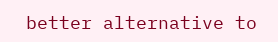better alternative to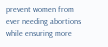prevent women from ever needing abortions while ensuring more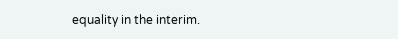equality in the interim.